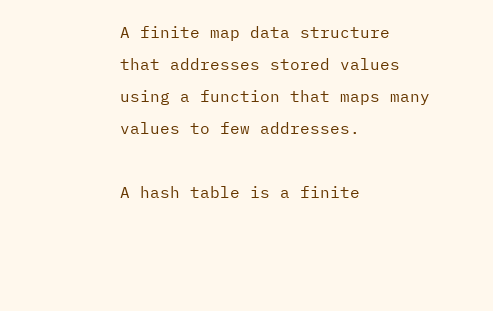A finite map data structure that addresses stored values using a function that maps many values to few addresses.

A hash table is a finite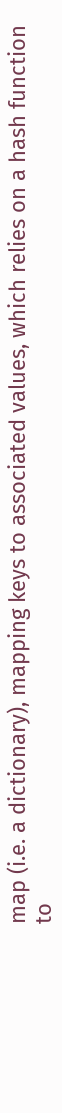map (i.e. a dictionary), mapping keys to associated values, which relies on a hash function to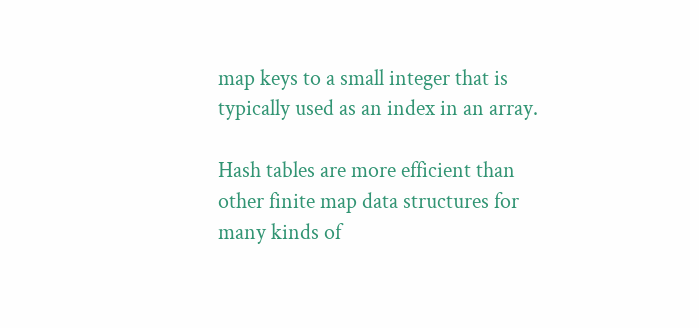map keys to a small integer that is typically used as an index in an array.

Hash tables are more efficient than other finite map data structures for many kinds of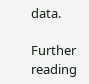data.

Further reading